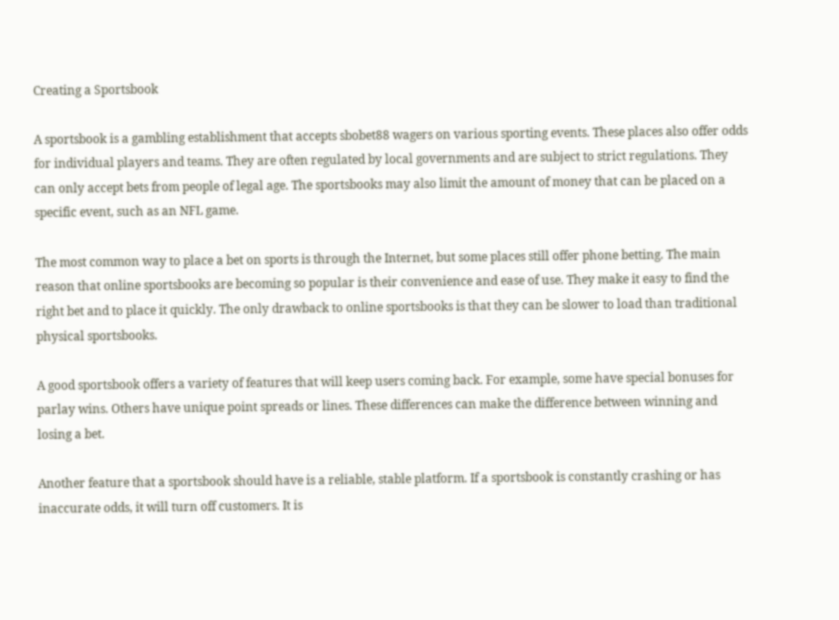Creating a Sportsbook

A sportsbook is a gambling establishment that accepts sbobet88 wagers on various sporting events. These places also offer odds for individual players and teams. They are often regulated by local governments and are subject to strict regulations. They can only accept bets from people of legal age. The sportsbooks may also limit the amount of money that can be placed on a specific event, such as an NFL game.

The most common way to place a bet on sports is through the Internet, but some places still offer phone betting. The main reason that online sportsbooks are becoming so popular is their convenience and ease of use. They make it easy to find the right bet and to place it quickly. The only drawback to online sportsbooks is that they can be slower to load than traditional physical sportsbooks.

A good sportsbook offers a variety of features that will keep users coming back. For example, some have special bonuses for parlay wins. Others have unique point spreads or lines. These differences can make the difference between winning and losing a bet.

Another feature that a sportsbook should have is a reliable, stable platform. If a sportsbook is constantly crashing or has inaccurate odds, it will turn off customers. It is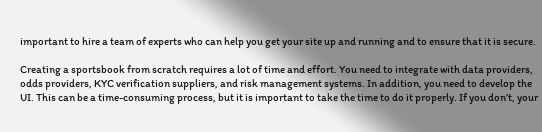important to hire a team of experts who can help you get your site up and running and to ensure that it is secure.

Creating a sportsbook from scratch requires a lot of time and effort. You need to integrate with data providers, odds providers, KYC verification suppliers, and risk management systems. In addition, you need to develop the UI. This can be a time-consuming process, but it is important to take the time to do it properly. If you don’t, your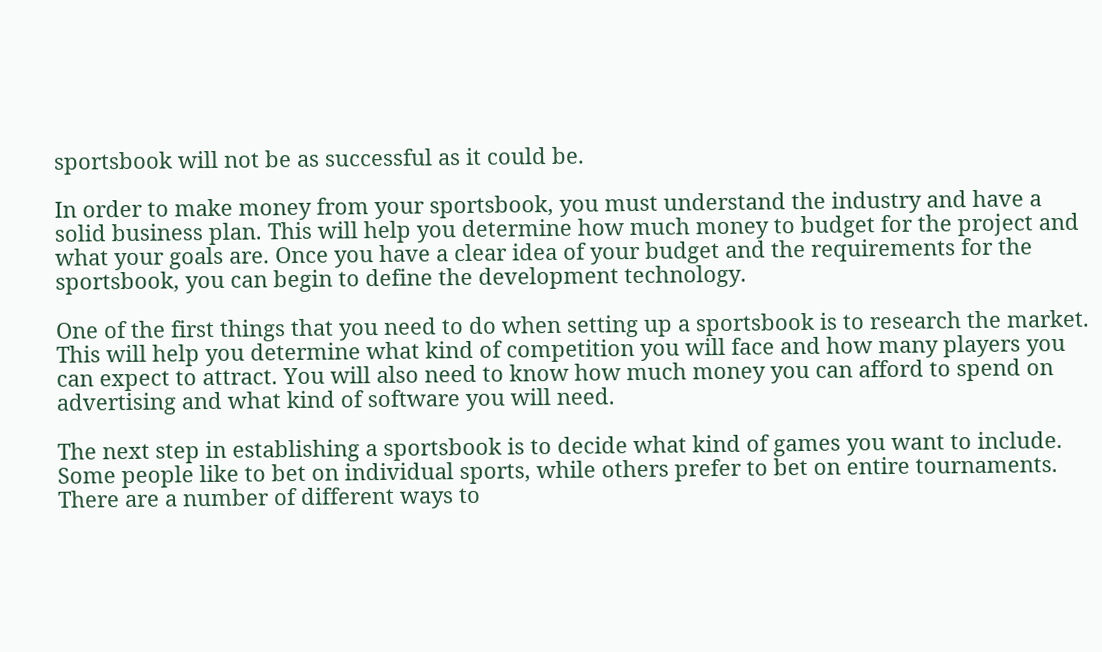sportsbook will not be as successful as it could be.

In order to make money from your sportsbook, you must understand the industry and have a solid business plan. This will help you determine how much money to budget for the project and what your goals are. Once you have a clear idea of your budget and the requirements for the sportsbook, you can begin to define the development technology.

One of the first things that you need to do when setting up a sportsbook is to research the market. This will help you determine what kind of competition you will face and how many players you can expect to attract. You will also need to know how much money you can afford to spend on advertising and what kind of software you will need.

The next step in establishing a sportsbook is to decide what kind of games you want to include. Some people like to bet on individual sports, while others prefer to bet on entire tournaments. There are a number of different ways to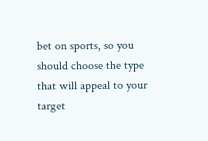bet on sports, so you should choose the type that will appeal to your target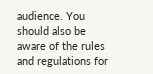audience. You should also be aware of the rules and regulations for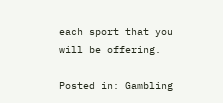each sport that you will be offering.

Posted in: Gambling